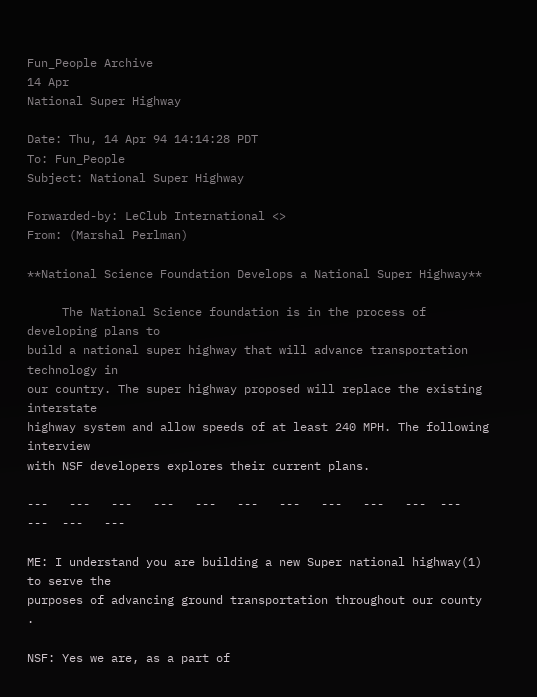Fun_People Archive
14 Apr
National Super Highway

Date: Thu, 14 Apr 94 14:14:28 PDT
To: Fun_People
Subject: National Super Highway

Forwarded-by: LeClub International <>
From: (Marshal Perlman)

**National Science Foundation Develops a National Super Highway**

     The National Science foundation is in the process of developing plans to
build a national super highway that will advance transportation technology in
our country. The super highway proposed will replace the existing interstate
highway system and allow speeds of at least 240 MPH. The following interview
with NSF developers explores their current plans.

---   ---   ---   ---   ---   ---   ---   ---   ---   ---  ---  ---  ---   ---

ME: I understand you are building a new Super national highway(1) to serve the
purposes of advancing ground transportation throughout our county .

NSF: Yes we are, as a part of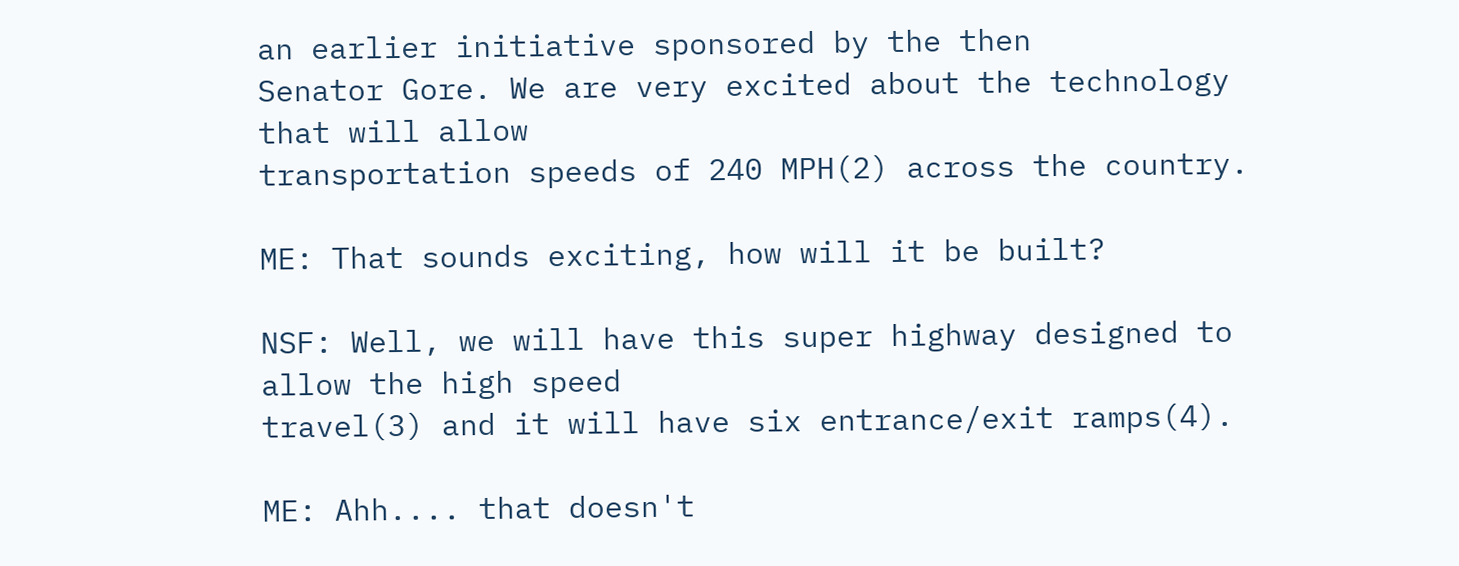an earlier initiative sponsored by the then
Senator Gore. We are very excited about the technology that will allow
transportation speeds of 240 MPH(2) across the country.

ME: That sounds exciting, how will it be built?

NSF: Well, we will have this super highway designed to allow the high speed
travel(3) and it will have six entrance/exit ramps(4).

ME: Ahh.... that doesn't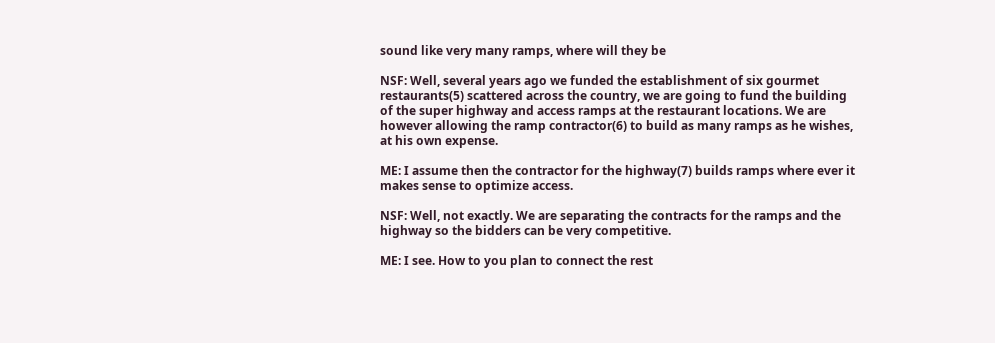sound like very many ramps, where will they be

NSF: Well, several years ago we funded the establishment of six gourmet
restaurants(5) scattered across the country, we are going to fund the building
of the super highway and access ramps at the restaurant locations. We are
however allowing the ramp contractor(6) to build as many ramps as he wishes,
at his own expense.

ME: I assume then the contractor for the highway(7) builds ramps where ever it
makes sense to optimize access.

NSF: Well, not exactly. We are separating the contracts for the ramps and the
highway so the bidders can be very competitive.

ME: I see. How to you plan to connect the rest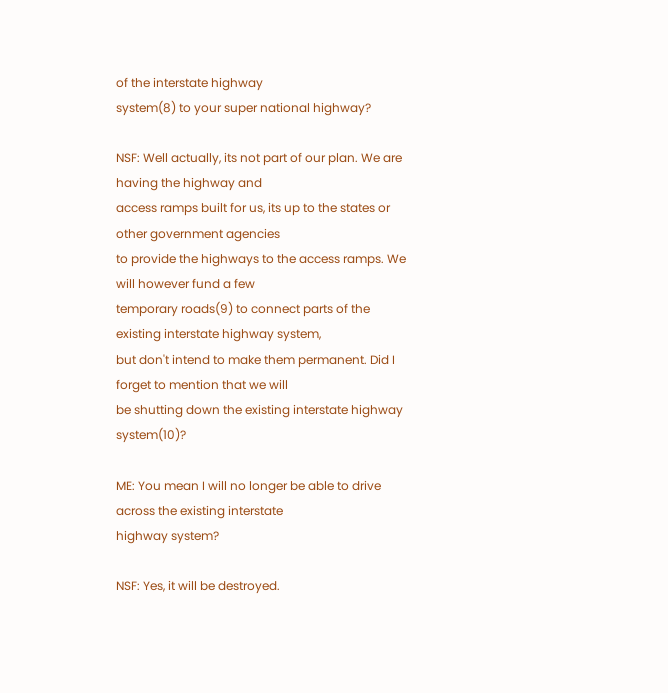of the interstate highway
system(8) to your super national highway?

NSF: Well actually, its not part of our plan. We are having the highway and
access ramps built for us, its up to the states or other government agencies
to provide the highways to the access ramps. We will however fund a few
temporary roads(9) to connect parts of the existing interstate highway system,
but don't intend to make them permanent. Did I forget to mention that we will
be shutting down the existing interstate highway system(10)?

ME: You mean I will no longer be able to drive across the existing interstate
highway system?

NSF: Yes, it will be destroyed.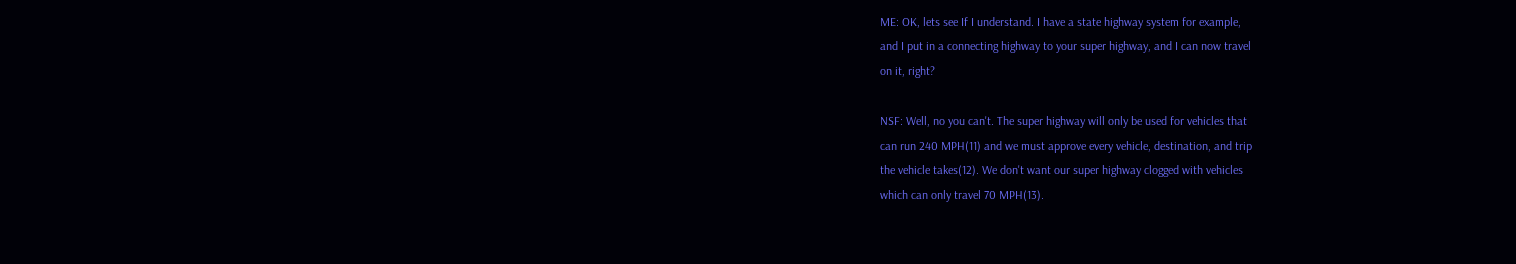ME: OK, lets see If I understand. I have a state highway system for example,
and I put in a connecting highway to your super highway, and I can now travel
on it, right?

NSF: Well, no you can't. The super highway will only be used for vehicles that
can run 240 MPH(11) and we must approve every vehicle, destination, and trip
the vehicle takes(12). We don't want our super highway clogged with vehicles
which can only travel 70 MPH(13).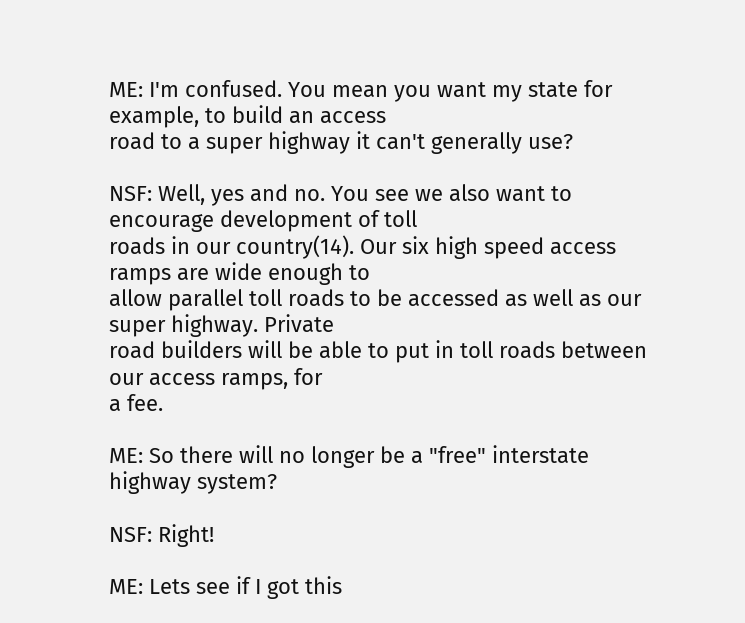ME: I'm confused. You mean you want my state for example, to build an access
road to a super highway it can't generally use?

NSF: Well, yes and no. You see we also want to encourage development of toll
roads in our country(14). Our six high speed access ramps are wide enough to
allow parallel toll roads to be accessed as well as our super highway. Private
road builders will be able to put in toll roads between our access ramps, for
a fee.

ME: So there will no longer be a "free" interstate highway system?

NSF: Right!

ME: Lets see if I got this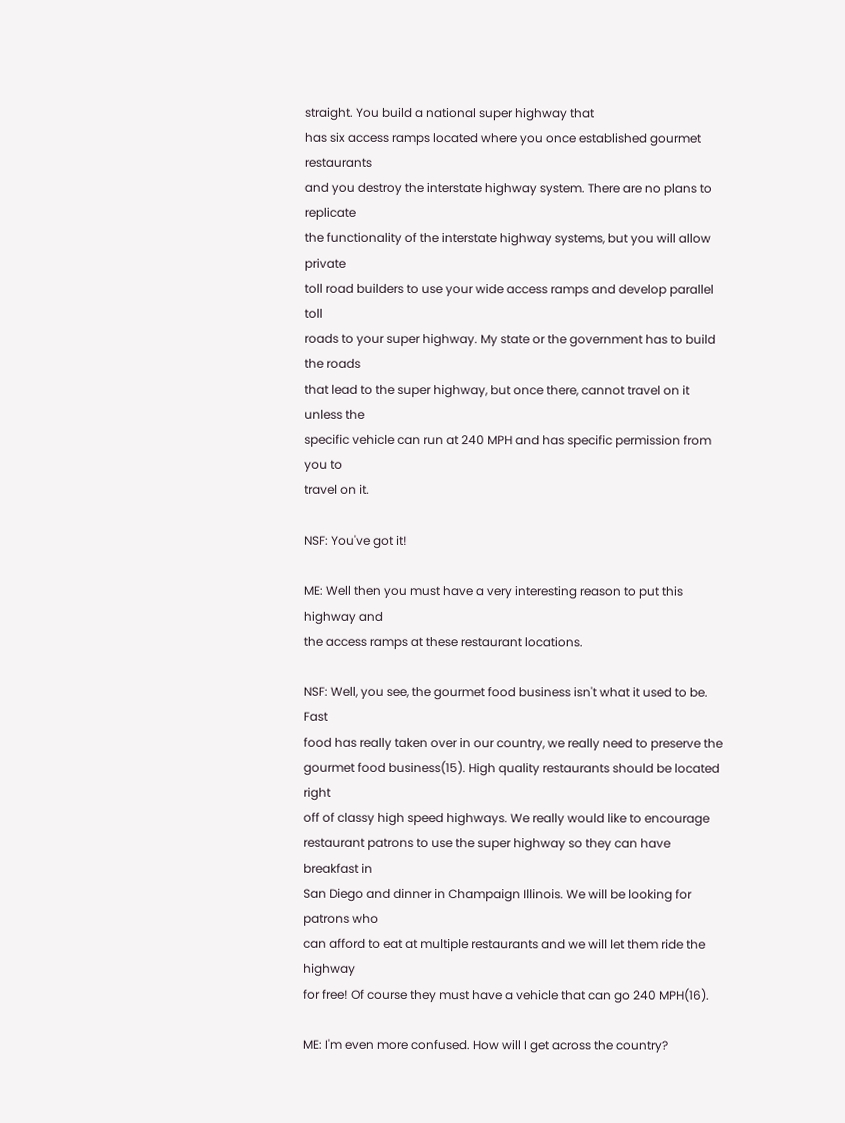straight. You build a national super highway that
has six access ramps located where you once established gourmet restaurants
and you destroy the interstate highway system. There are no plans to replicate
the functionality of the interstate highway systems, but you will allow private
toll road builders to use your wide access ramps and develop parallel toll
roads to your super highway. My state or the government has to build the roads
that lead to the super highway, but once there, cannot travel on it unless the
specific vehicle can run at 240 MPH and has specific permission from you to
travel on it.

NSF: You've got it!

ME: Well then you must have a very interesting reason to put this highway and
the access ramps at these restaurant locations.

NSF: Well, you see, the gourmet food business isn't what it used to be. Fast
food has really taken over in our country, we really need to preserve the
gourmet food business(15). High quality restaurants should be located right
off of classy high speed highways. We really would like to encourage
restaurant patrons to use the super highway so they can have breakfast in
San Diego and dinner in Champaign Illinois. We will be looking for patrons who
can afford to eat at multiple restaurants and we will let them ride the highway
for free! Of course they must have a vehicle that can go 240 MPH(16).

ME: I'm even more confused. How will I get across the country?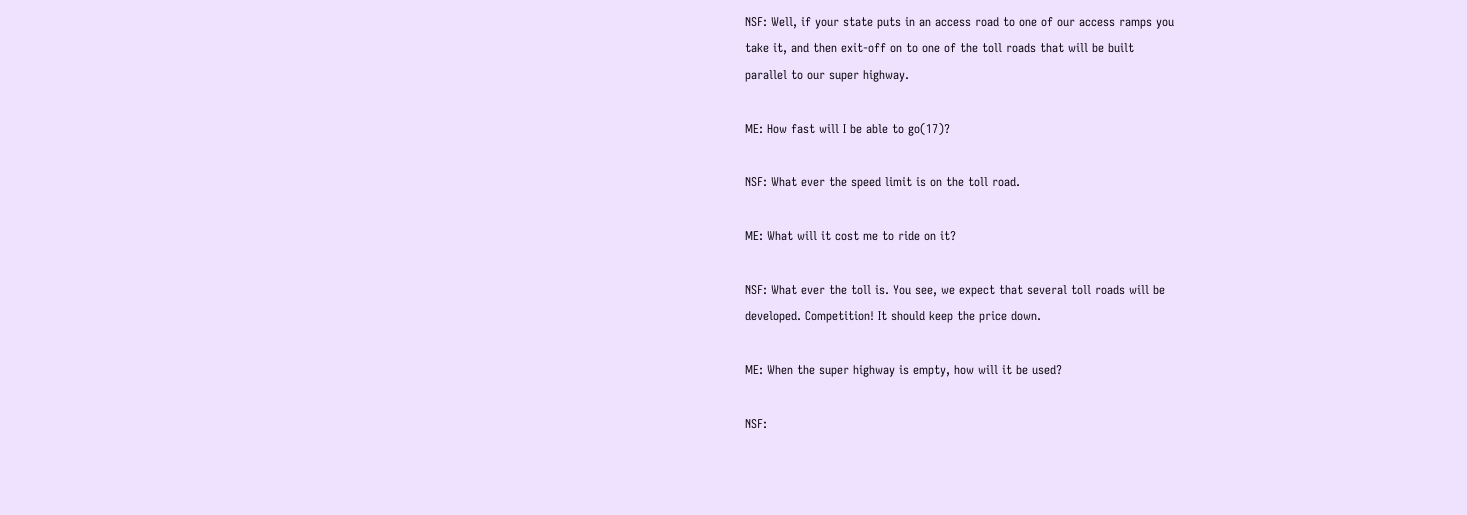NSF: Well, if your state puts in an access road to one of our access ramps you
take it, and then exit-off on to one of the toll roads that will be built
parallel to our super highway.

ME: How fast will I be able to go(17)?

NSF: What ever the speed limit is on the toll road.

ME: What will it cost me to ride on it?

NSF: What ever the toll is. You see, we expect that several toll roads will be
developed. Competition! It should keep the price down.

ME: When the super highway is empty, how will it be used?

NSF: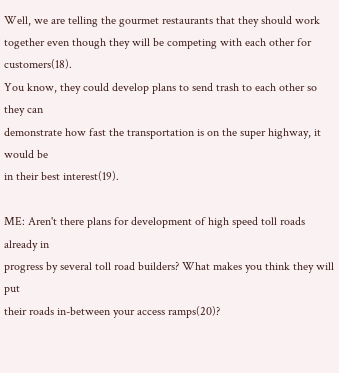Well, we are telling the gourmet restaurants that they should work
together even though they will be competing with each other for customers(18).
You know, they could develop plans to send trash to each other so they can
demonstrate how fast the transportation is on the super highway, it would be
in their best interest(19).

ME: Aren't there plans for development of high speed toll roads already in
progress by several toll road builders? What makes you think they will put
their roads in-between your access ramps(20)?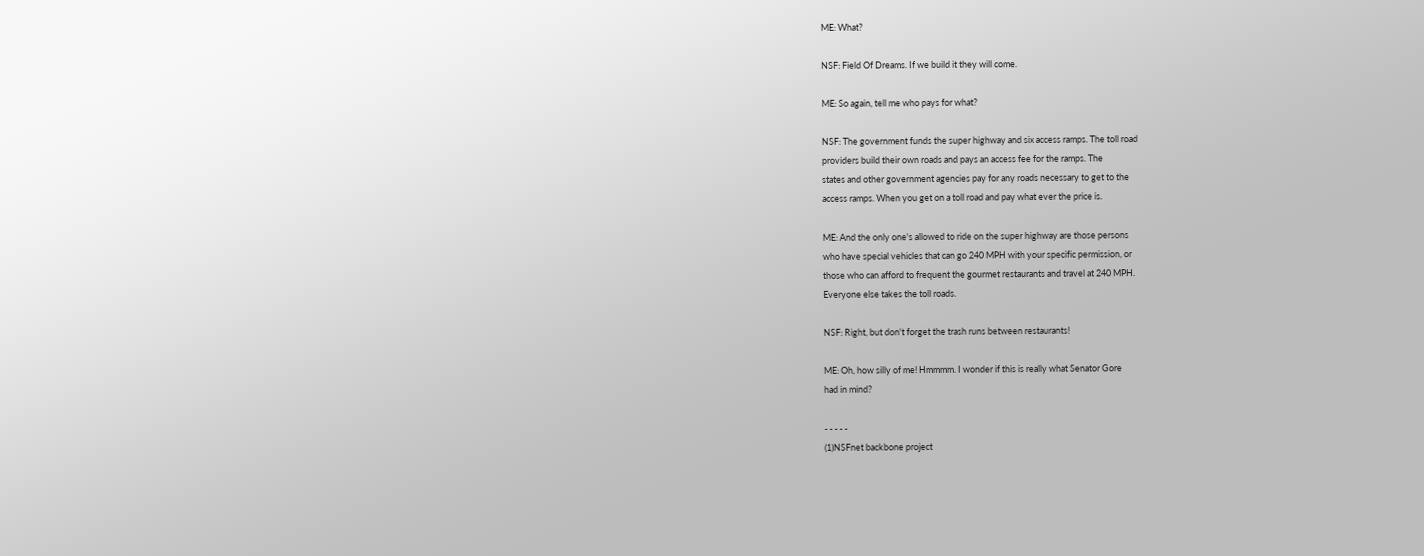ME: What?

NSF: Field Of Dreams. If we build it they will come.

ME: So again, tell me who pays for what?

NSF: The government funds the super highway and six access ramps. The toll road
providers build their own roads and pays an access fee for the ramps. The
states and other government agencies pay for any roads necessary to get to the
access ramps. When you get on a toll road and pay what ever the price is.

ME: And the only one's allowed to ride on the super highway are those persons
who have special vehicles that can go 240 MPH with your specific permission, or
those who can afford to frequent the gourmet restaurants and travel at 240 MPH.
Everyone else takes the toll roads.

NSF: Right, but don't forget the trash runs between restaurants!

ME: Oh, how silly of me! Hmmmm. I wonder if this is really what Senator Gore
had in mind?

- - - - -
(1)NSFnet backbone project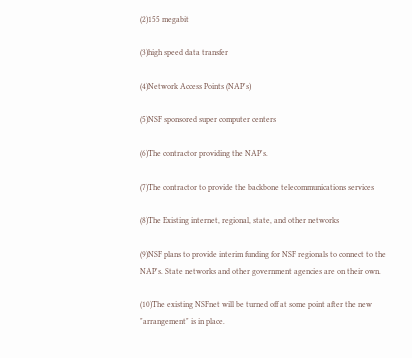(2)155 megabit

(3)high speed data transfer

(4)Network Access Points (NAP's)

(5)NSF sponsored super computer centers

(6)The contractor providing the NAP's.

(7)The contractor to provide the backbone telecommunications services

(8)The Existing internet, regional, state, and other networks

(9)NSF plans to provide interim funding for NSF regionals to connect to the
NAP's. State networks and other government agencies are on their own.

(10)The existing NSFnet will be turned off at some point after the new
"arrangement" is in place.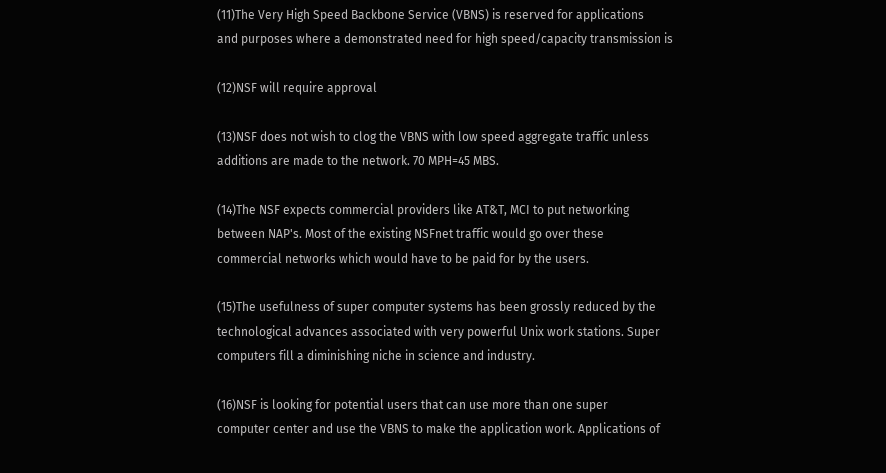(11)The Very High Speed Backbone Service (VBNS) is reserved for applications
and purposes where a demonstrated need for high speed/capacity transmission is

(12)NSF will require approval

(13)NSF does not wish to clog the VBNS with low speed aggregate traffic unless
additions are made to the network. 70 MPH=45 MBS.

(14)The NSF expects commercial providers like AT&T, MCI to put networking
between NAP's. Most of the existing NSFnet traffic would go over these
commercial networks which would have to be paid for by the users.

(15)The usefulness of super computer systems has been grossly reduced by the
technological advances associated with very powerful Unix work stations. Super
computers fill a diminishing niche in science and industry.

(16)NSF is looking for potential users that can use more than one super
computer center and use the VBNS to make the application work. Applications of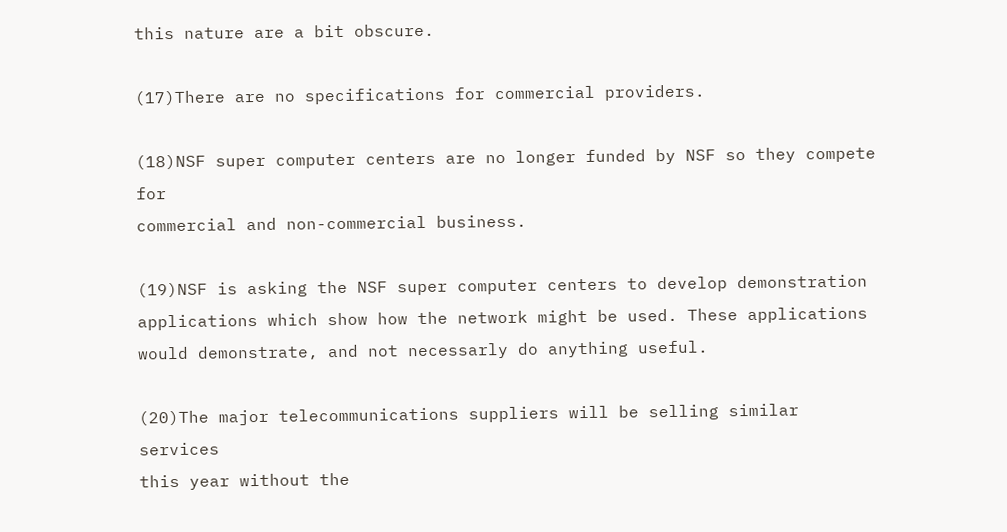this nature are a bit obscure.

(17)There are no specifications for commercial providers.

(18)NSF super computer centers are no longer funded by NSF so they compete for
commercial and non-commercial business.

(19)NSF is asking the NSF super computer centers to develop demonstration
applications which show how the network might be used. These applications
would demonstrate, and not necessarly do anything useful.

(20)The major telecommunications suppliers will be selling similar services
this year without the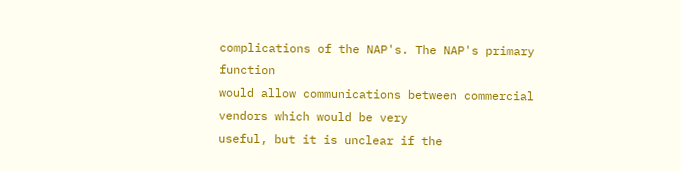complications of the NAP's. The NAP's primary function
would allow communications between commercial vendors which would be very
useful, but it is unclear if the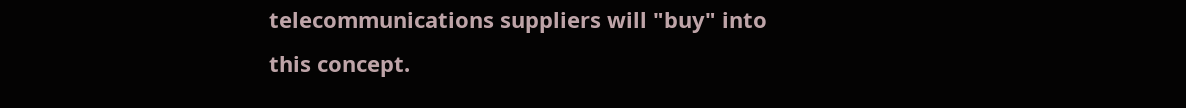telecommunications suppliers will "buy" into
this concept.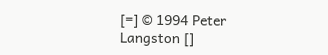[=] © 1994 Peter Langston []